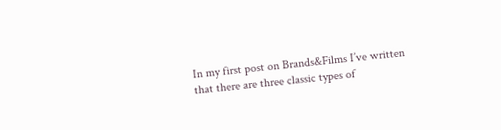In my first post on Brands&Films I’ve written that there are three classic types of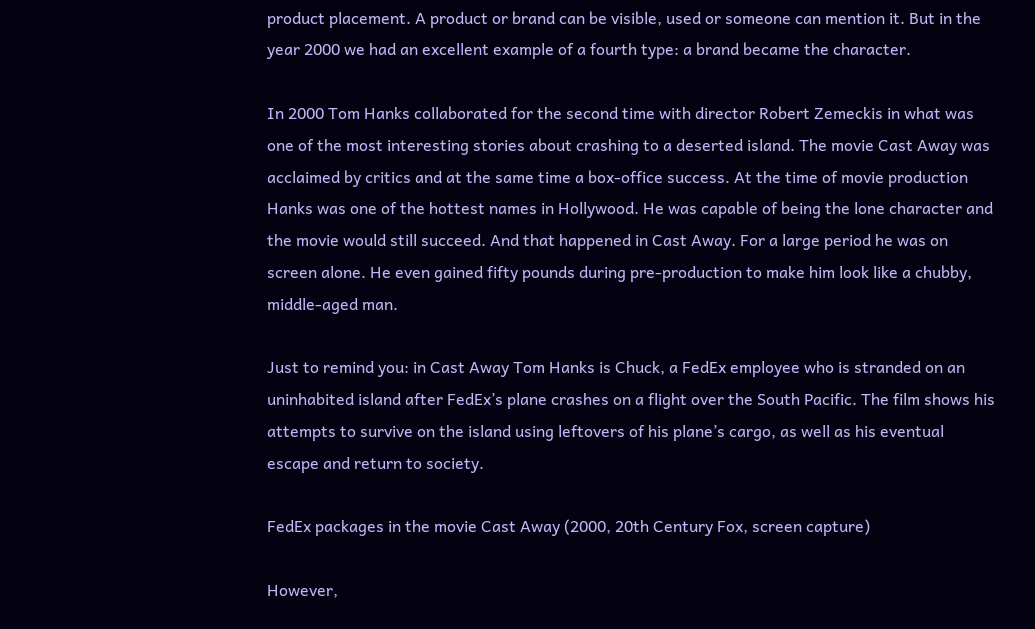product placement. A product or brand can be visible, used or someone can mention it. But in the year 2000 we had an excellent example of a fourth type: a brand became the character.

In 2000 Tom Hanks collaborated for the second time with director Robert Zemeckis in what was one of the most interesting stories about crashing to a deserted island. The movie Cast Away was acclaimed by critics and at the same time a box-office success. At the time of movie production Hanks was one of the hottest names in Hollywood. He was capable of being the lone character and the movie would still succeed. And that happened in Cast Away. For a large period he was on screen alone. He even gained fifty pounds during pre-production to make him look like a chubby, middle-aged man.

Just to remind you: in Cast Away Tom Hanks is Chuck, a FedEx employee who is stranded on an uninhabited island after FedEx’s plane crashes on a flight over the South Pacific. The film shows his attempts to survive on the island using leftovers of his plane’s cargo, as well as his eventual escape and return to society.

FedEx packages in the movie Cast Away (2000, 20th Century Fox, screen capture)

However,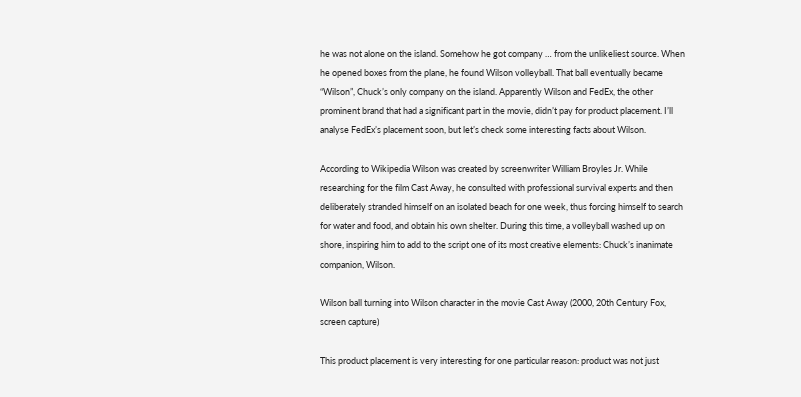he was not alone on the island. Somehow he got company … from the unlikeliest source. When he opened boxes from the plane, he found Wilson volleyball. That ball eventually became “Wilson”, Chuck’s only company on the island. Apparently Wilson and FedEx, the other prominent brand that had a significant part in the movie, didn’t pay for product placement. I’ll analyse FedEx’s placement soon, but let’s check some interesting facts about Wilson.

According to Wikipedia Wilson was created by screenwriter William Broyles Jr. While researching for the film Cast Away, he consulted with professional survival experts and then deliberately stranded himself on an isolated beach for one week, thus forcing himself to search for water and food, and obtain his own shelter. During this time, a volleyball washed up on shore, inspiring him to add to the script one of its most creative elements: Chuck’s inanimate companion, Wilson.

Wilson ball turning into Wilson character in the movie Cast Away (2000, 20th Century Fox, screen capture)

This product placement is very interesting for one particular reason: product was not just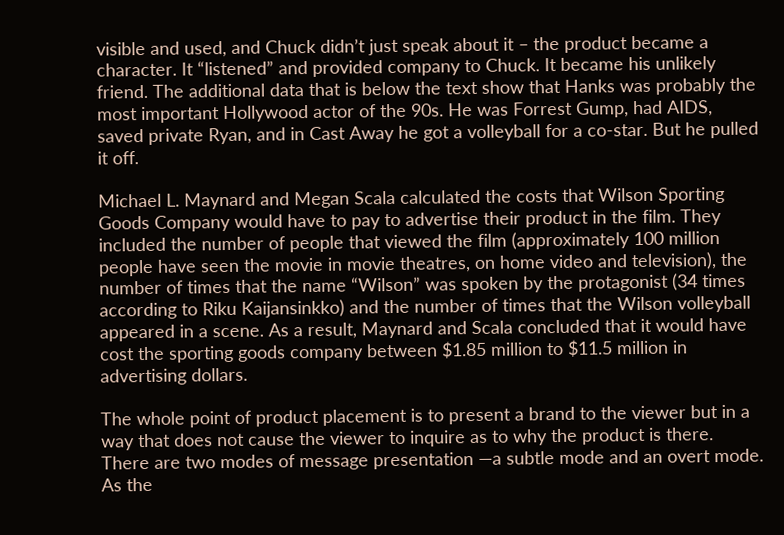visible and used, and Chuck didn’t just speak about it – the product became a character. It “listened” and provided company to Chuck. It became his unlikely friend. The additional data that is below the text show that Hanks was probably the most important Hollywood actor of the 90s. He was Forrest Gump, had AIDS, saved private Ryan, and in Cast Away he got a volleyball for a co-star. But he pulled it off.

Michael L. Maynard and Megan Scala calculated the costs that Wilson Sporting Goods Company would have to pay to advertise their product in the film. They included the number of people that viewed the film (approximately 100 million people have seen the movie in movie theatres, on home video and television), the number of times that the name “Wilson” was spoken by the protagonist (34 times according to Riku Kaijansinkko) and the number of times that the Wilson volleyball appeared in a scene. As a result, Maynard and Scala concluded that it would have cost the sporting goods company between $1.85 million to $11.5 million in advertising dollars.

The whole point of product placement is to present a brand to the viewer but in a way that does not cause the viewer to inquire as to why the product is there. There are two modes of message presentation —a subtle mode and an overt mode. As the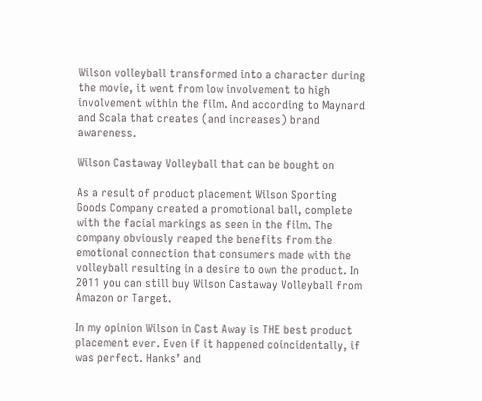Wilson volleyball transformed into a character during the movie, it went from low involvement to high involvement within the film. And according to Maynard and Scala that creates (and increases) brand awareness.

Wilson Castaway Volleyball that can be bought on

As a result of product placement Wilson Sporting Goods Company created a promotional ball, complete with the facial markings as seen in the film. The company obviously reaped the benefits from the emotional connection that consumers made with the volleyball resulting in a desire to own the product. In 2011 you can still buy Wilson Castaway Volleyball from Amazon or Target.

In my opinion Wilson in Cast Away is THE best product placement ever. Even if it happened coincidentally, if was perfect. Hanks’ and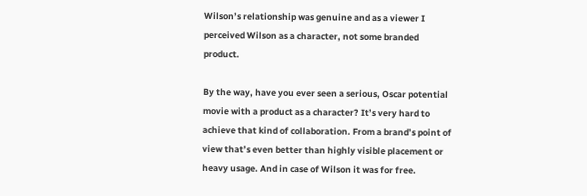Wilson’s relationship was genuine and as a viewer I perceived Wilson as a character, not some branded product.

By the way, have you ever seen a serious, Oscar potential movie with a product as a character? It’s very hard to achieve that kind of collaboration. From a brand’s point of view that’s even better than highly visible placement or heavy usage. And in case of Wilson it was for free.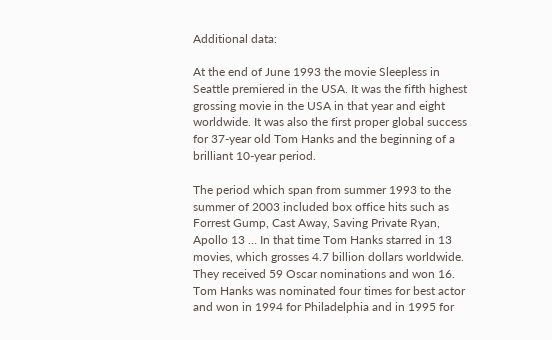Additional data:

At the end of June 1993 the movie Sleepless in Seattle premiered in the USA. It was the fifth highest grossing movie in the USA in that year and eight worldwide. It was also the first proper global success for 37-year old Tom Hanks and the beginning of a brilliant 10-year period.

The period which span from summer 1993 to the summer of 2003 included box office hits such as Forrest Gump, Cast Away, Saving Private Ryan, Apollo 13 … In that time Tom Hanks starred in 13 movies, which grosses 4.7 billion dollars worldwide. They received 59 Oscar nominations and won 16. Tom Hanks was nominated four times for best actor and won in 1994 for Philadelphia and in 1995 for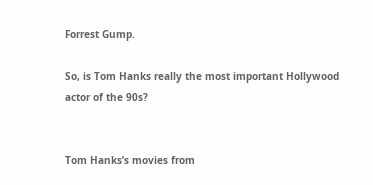Forrest Gump.

So, is Tom Hanks really the most important Hollywood actor of the 90s?


Tom Hanks’s movies from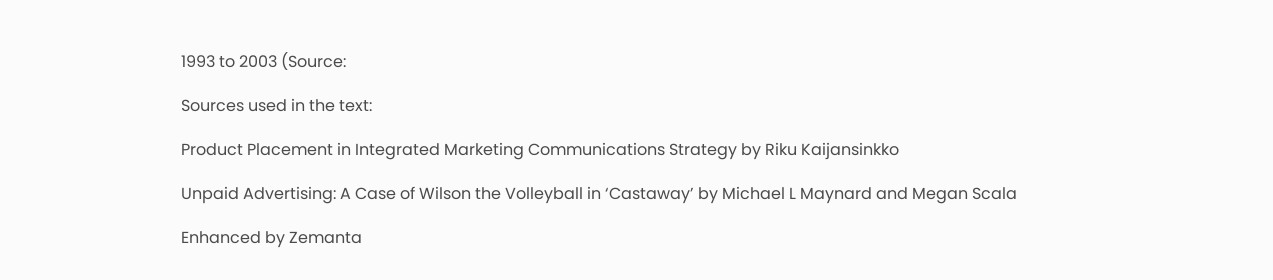1993 to 2003 (Source:

Sources used in the text:

Product Placement in Integrated Marketing Communications Strategy by Riku Kaijansinkko

Unpaid Advertising: A Case of Wilson the Volleyball in ‘Castaway’ by Michael L Maynard and Megan Scala

Enhanced by Zemanta